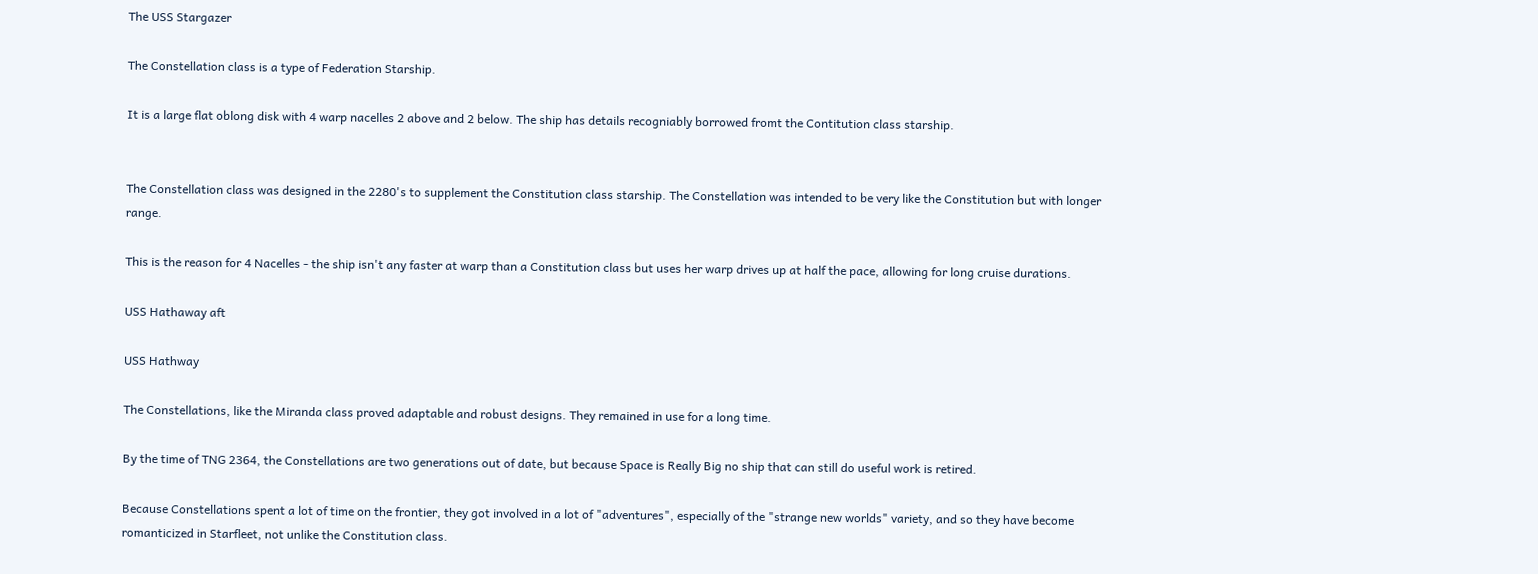The USS Stargazer

The Constellation class is a type of Federation Starship.

It is a large flat oblong disk with 4 warp nacelles 2 above and 2 below. The ship has details recogniably borrowed fromt the Contitution class starship.


The Constellation class was designed in the 2280's to supplement the Constitution class starship. The Constellation was intended to be very like the Constitution but with longer range.

This is the reason for 4 Nacelles - the ship isn't any faster at warp than a Constitution class but uses her warp drives up at half the pace, allowing for long cruise durations.

USS Hathaway aft

USS Hathway

The Constellations, like the Miranda class proved adaptable and robust designs. They remained in use for a long time.

By the time of TNG 2364, the Constellations are two generations out of date, but because Space is Really Big no ship that can still do useful work is retired.

Because Constellations spent a lot of time on the frontier, they got involved in a lot of "adventures", especially of the "strange new worlds" variety, and so they have become romanticized in Starfleet, not unlike the Constitution class.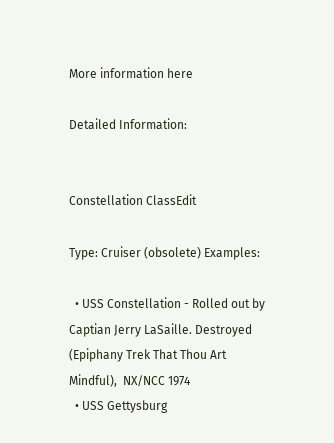More information here

Detailed Information:


Constellation ClassEdit

Type: Cruiser (obsolete) Examples:

  • USS Constellation - Rolled out by Captian Jerry LaSaille. Destroyed (Epiphany Trek That Thou Art Mindful),  NX/NCC 1974
  • USS Gettysburg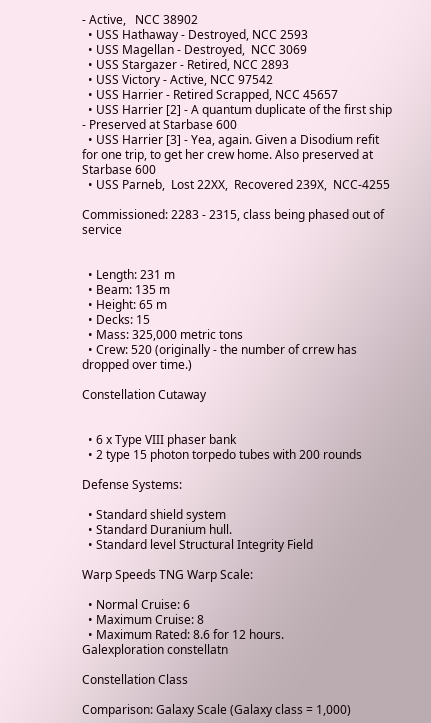- Active,   NCC 38902
  • USS Hathaway - Destroyed, NCC 2593
  • USS Magellan - Destroyed,  NCC 3069
  • USS Stargazer - Retired, NCC 2893
  • USS Victory - Active, NCC 97542
  • USS Harrier - Retired Scrapped, NCC 45657
  • USS Harrier [2] - A quantum duplicate of the first ship - Preserved at Starbase 600
  • USS Harrier [3] - Yea, again. Given a Disodium refit for one trip, to get her crew home. Also preserved at Starbase 600
  • USS Parneb,  Lost 22XX,  Recovered 239X,  NCC-4255

Commissioned: 2283 - 2315, class being phased out of service


  • Length: 231 m
  • Beam: 135 m
  • Height: 65 m
  • Decks: 15
  • Mass: 325,000 metric tons
  • Crew: 520 (originally - the number of crrew has dropped over time.)

Constellation Cutaway


  • 6 x Type VIII phaser bank
  • 2 type 15 photon torpedo tubes with 200 rounds

Defense Systems:

  • Standard shield system
  • Standard Duranium hull.
  • Standard level Structural Integrity Field

Warp Speeds TNG Warp Scale:

  • Normal Cruise: 6
  • Maximum Cruise: 8
  • Maximum Rated: 8.6 for 12 hours.
Galexploration constellatn

Constellation Class

Comparison: Galaxy Scale (Galaxy class = 1,000)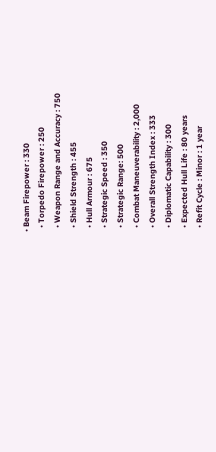• Beam Firepower : 330
  • Torpedo Firepower : 250
  • Weapon Range and Accuracy : 750
  • Shield Strength : 455
  • Hull Armour : 675
  • Strategic Speed : 350
  • Strategic Range: 500
  • Combat Maneuverability : 2,000
  • Overall Strength Index : 333
  • Diplomatic Capability : 300
  • Expected Hull Life : 80 years
  • Refit Cycle : Minor : 1 year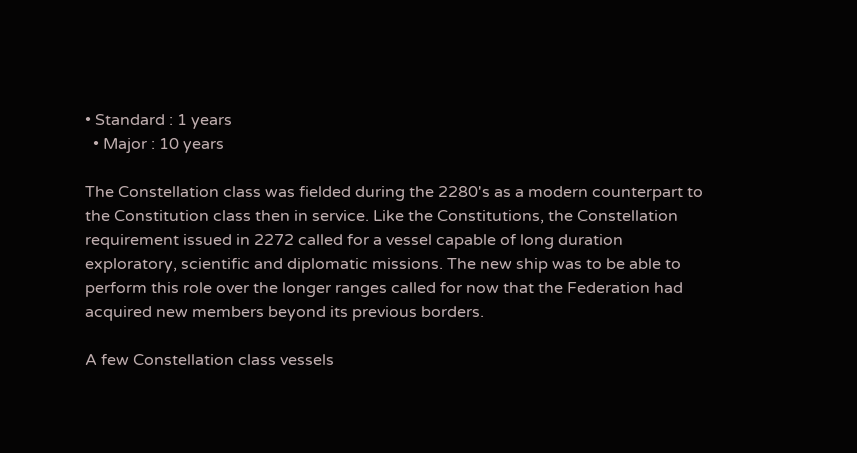• Standard : 1 years
  • Major : 10 years

The Constellation class was fielded during the 2280's as a modern counterpart to the Constitution class then in service. Like the Constitutions, the Constellation requirement issued in 2272 called for a vessel capable of long duration exploratory, scientific and diplomatic missions. The new ship was to be able to perform this role over the longer ranges called for now that the Federation had acquired new members beyond its previous borders.

A few Constellation class vessels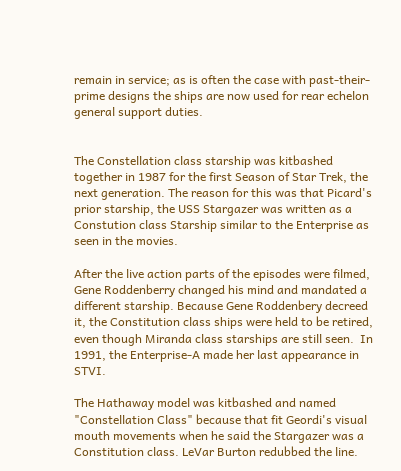remain in service; as is often the case with past-their-prime designs the ships are now used for rear echelon general support duties.


The Constellation class starship was kitbashed together in 1987 for the first Season of Star Trek, the next generation. The reason for this was that Picard's prior starship, the USS Stargazer was written as a Constution class Starship similar to the Enterprise as seen in the movies.

After the live action parts of the episodes were filmed, Gene Roddenberry changed his mind and mandated a different starship. Because Gene Roddenbery decreed it, the Constitution class ships were held to be retired, even though Miranda class starships are still seen.  In 1991, the Enterprise-A made her last appearance in STVI.

The Hathaway model was kitbashed and named "Constellation Class" because that fit Geordi's visual mouth movements when he said the Stargazer was a Constitution class. LeVar Burton redubbed the line.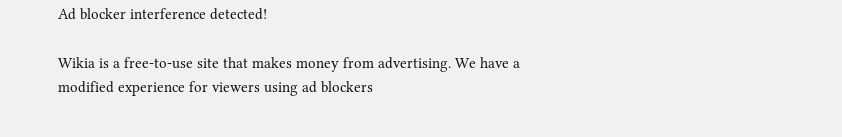Ad blocker interference detected!

Wikia is a free-to-use site that makes money from advertising. We have a modified experience for viewers using ad blockers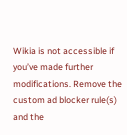Wikia is not accessible if you’ve made further modifications. Remove the custom ad blocker rule(s) and the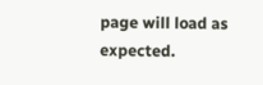page will load as expected.